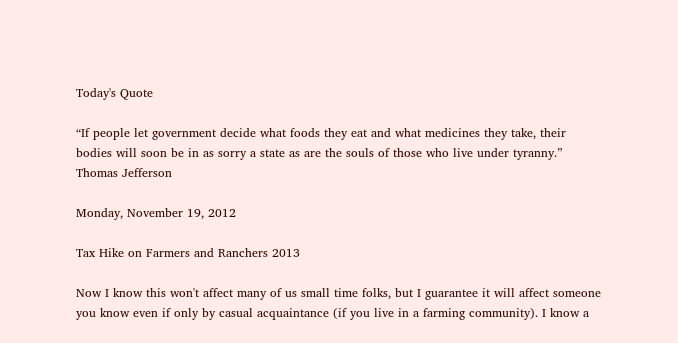Today's Quote

“If people let government decide what foods they eat and what medicines they take, their bodies will soon be in as sorry a state as are the souls of those who live under tyranny.” Thomas Jefferson

Monday, November 19, 2012

Tax Hike on Farmers and Ranchers 2013

Now I know this won't affect many of us small time folks, but I guarantee it will affect someone you know even if only by casual acquaintance (if you live in a farming community). I know a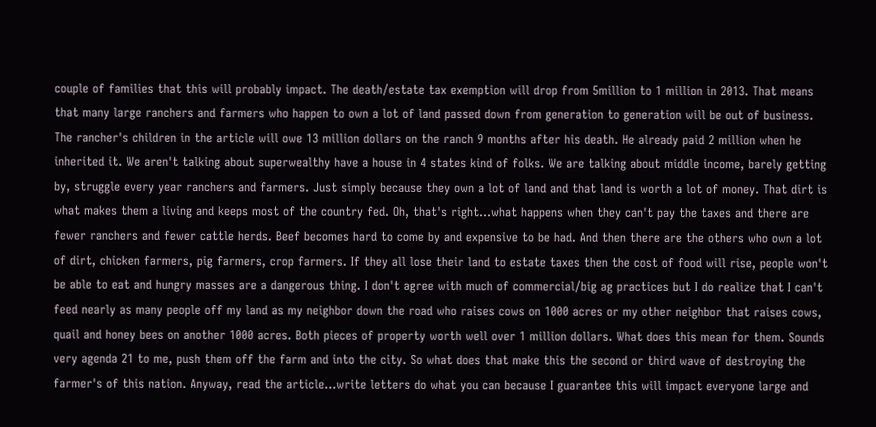couple of families that this will probably impact. The death/estate tax exemption will drop from 5million to 1 million in 2013. That means that many large ranchers and farmers who happen to own a lot of land passed down from generation to generation will be out of business. The rancher's children in the article will owe 13 million dollars on the ranch 9 months after his death. He already paid 2 million when he inherited it. We aren't talking about superwealthy have a house in 4 states kind of folks. We are talking about middle income, barely getting by, struggle every year ranchers and farmers. Just simply because they own a lot of land and that land is worth a lot of money. That dirt is what makes them a living and keeps most of the country fed. Oh, that's right...what happens when they can't pay the taxes and there are fewer ranchers and fewer cattle herds. Beef becomes hard to come by and expensive to be had. And then there are the others who own a lot of dirt, chicken farmers, pig farmers, crop farmers. If they all lose their land to estate taxes then the cost of food will rise, people won't be able to eat and hungry masses are a dangerous thing. I don't agree with much of commercial/big ag practices but I do realize that I can't feed nearly as many people off my land as my neighbor down the road who raises cows on 1000 acres or my other neighbor that raises cows, quail and honey bees on another 1000 acres. Both pieces of property worth well over 1 million dollars. What does this mean for them. Sounds very agenda 21 to me, push them off the farm and into the city. So what does that make this the second or third wave of destroying the farmer's of this nation. Anyway, read the article...write letters do what you can because I guarantee this will impact everyone large and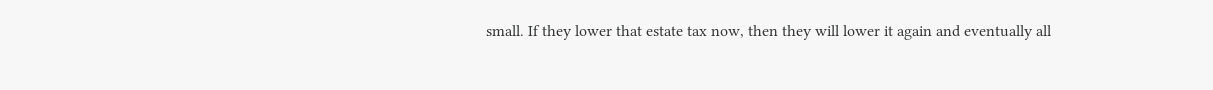small. If they lower that estate tax now, then they will lower it again and eventually all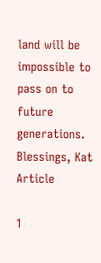land will be impossible to pass on to future generations. Blessings, Kat Article

1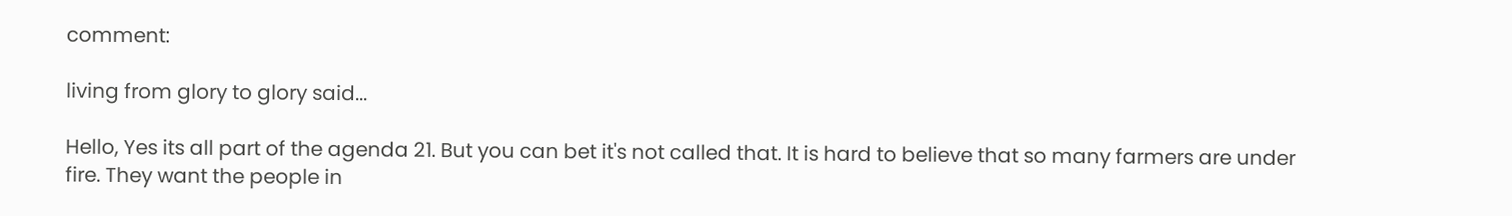comment:

living from glory to glory said...

Hello, Yes its all part of the agenda 21. But you can bet it's not called that. It is hard to believe that so many farmers are under fire. They want the people in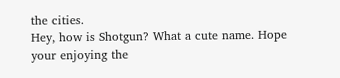the cities.
Hey, how is Shotgun? What a cute name. Hope your enjoying the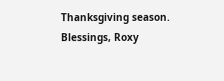Thanksgiving season.
Blessings, Roxy